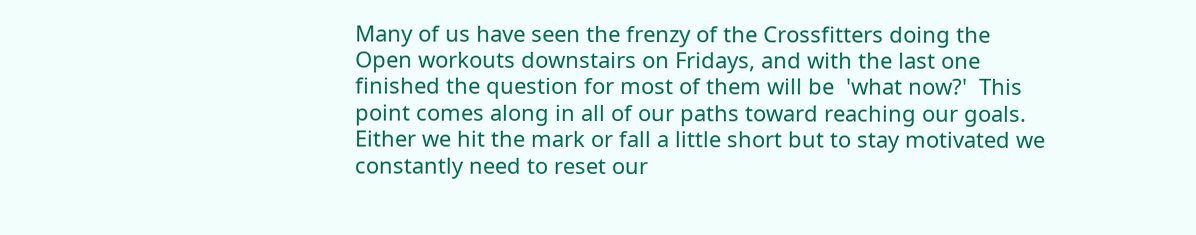Many of us have seen the frenzy of the Crossfitters doing the Open workouts downstairs on Fridays, and with the last one finished the question for most of them will be  'what now?'  This point comes along in all of our paths toward reaching our goals.  Either we hit the mark or fall a little short but to stay motivated we constantly need to reset our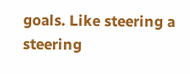goals. Like steering a steering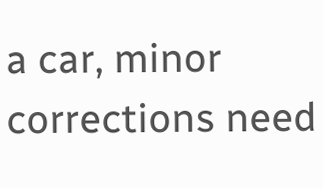a car, minor corrections need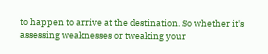to happen to arrive at the destination. So whether it's assessing weaknesses or tweaking your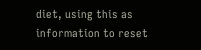diet, using this as information to reset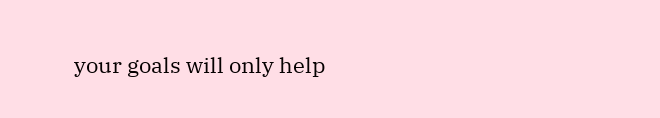your goals will only help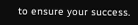to ensure your success.